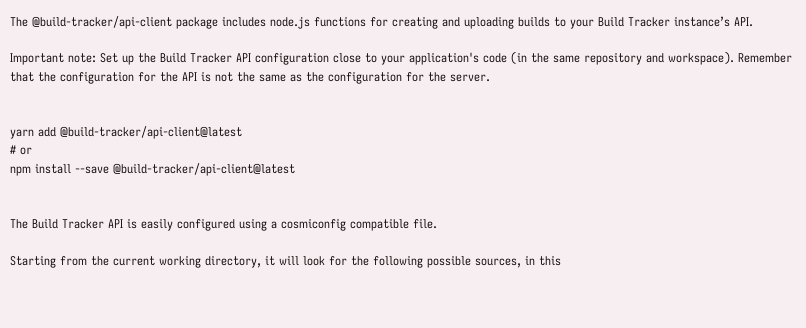The @build-tracker/api-client package includes node.js functions for creating and uploading builds to your Build Tracker instance’s API.

Important note: Set up the Build Tracker API configuration close to your application's code (in the same repository and workspace). Remember that the configuration for the API is not the same as the configuration for the server.


yarn add @build-tracker/api-client@latest
# or
npm install --save @build-tracker/api-client@latest


The Build Tracker API is easily configured using a cosmiconfig compatible file.

Starting from the current working directory, it will look for the following possible sources, in this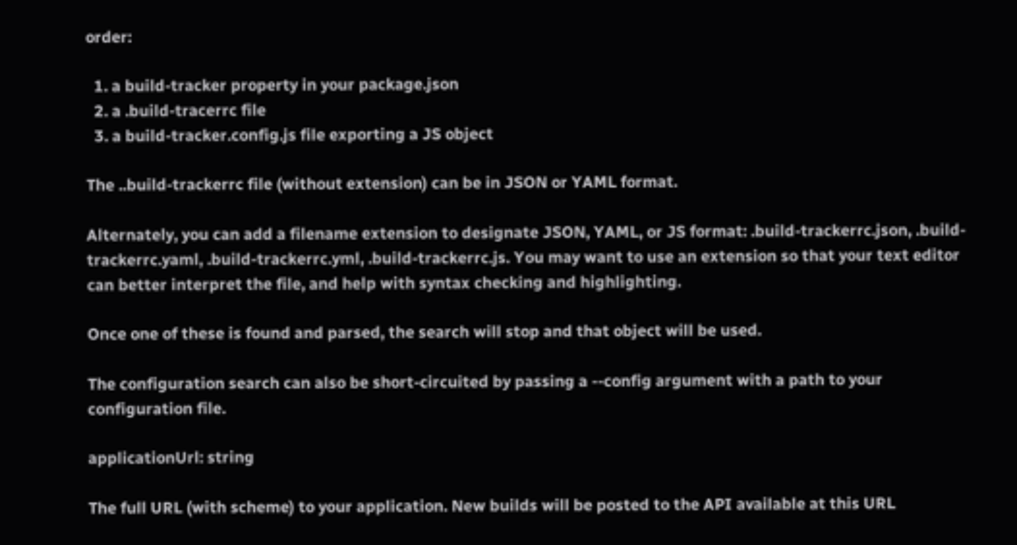order:

  1. a build-tracker property in your package.json
  2. a .build-tracerrc file
  3. a build-tracker.config.js file exporting a JS object

The ..build-trackerrc file (without extension) can be in JSON or YAML format.

Alternately, you can add a filename extension to designate JSON, YAML, or JS format: .build-trackerrc.json, .build-trackerrc.yaml, .build-trackerrc.yml, .build-trackerrc.js. You may want to use an extension so that your text editor can better interpret the file, and help with syntax checking and highlighting.

Once one of these is found and parsed, the search will stop and that object will be used.

The configuration search can also be short-circuited by passing a --config argument with a path to your configuration file.

applicationUrl: string

The full URL (with scheme) to your application. New builds will be posted to the API available at this URL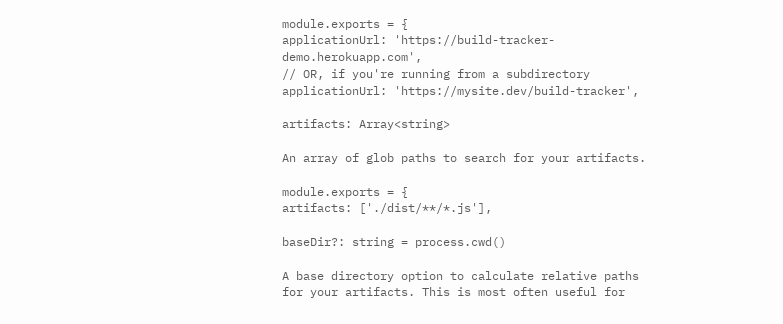module.exports = {
applicationUrl: 'https://build-tracker-demo.herokuapp.com',
// OR, if you're running from a subdirectory
applicationUrl: 'https://mysite.dev/build-tracker',

artifacts: Array<string>

An array of glob paths to search for your artifacts.

module.exports = {
artifacts: ['./dist/**/*.js'],

baseDir?: string = process.cwd()

A base directory option to calculate relative paths for your artifacts. This is most often useful for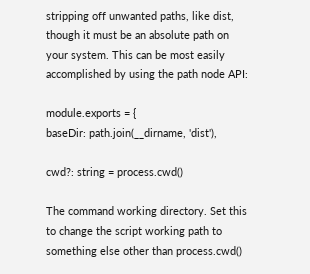stripping off unwanted paths, like dist, though it must be an absolute path on your system. This can be most easily accomplished by using the path node API:

module.exports = {
baseDir: path.join(__dirname, 'dist'),

cwd?: string = process.cwd()

The command working directory. Set this to change the script working path to something else other than process.cwd()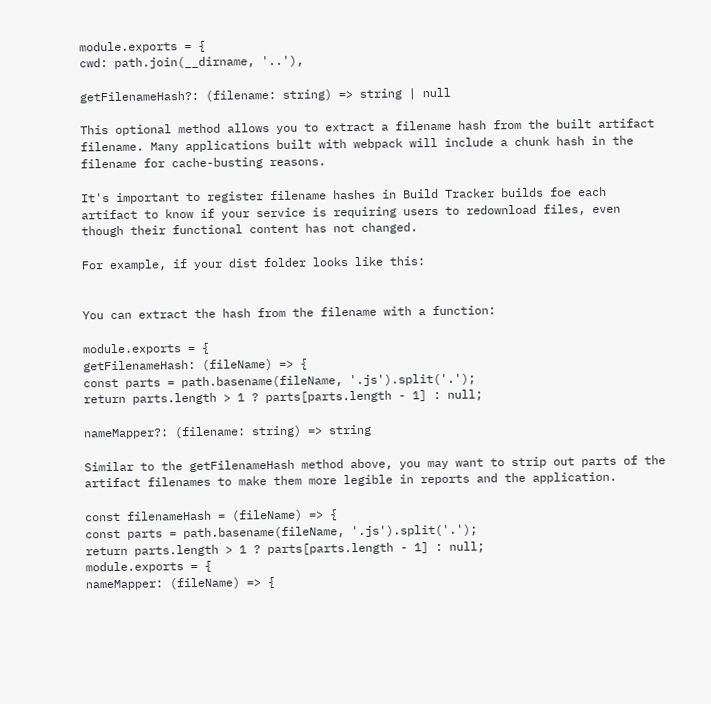module.exports = {
cwd: path.join(__dirname, '..'),

getFilenameHash?: (filename: string) => string | null

This optional method allows you to extract a filename hash from the built artifact filename. Many applications built with webpack will include a chunk hash in the filename for cache-busting reasons.

It's important to register filename hashes in Build Tracker builds foe each artifact to know if your service is requiring users to redownload files, even though their functional content has not changed.

For example, if your dist folder looks like this:


You can extract the hash from the filename with a function:

module.exports = {
getFilenameHash: (fileName) => {
const parts = path.basename(fileName, '.js').split('.');
return parts.length > 1 ? parts[parts.length - 1] : null;

nameMapper?: (filename: string) => string

Similar to the getFilenameHash method above, you may want to strip out parts of the artifact filenames to make them more legible in reports and the application.

const filenameHash = (fileName) => {
const parts = path.basename(fileName, '.js').split('.');
return parts.length > 1 ? parts[parts.length - 1] : null;
module.exports = {
nameMapper: (fileName) => {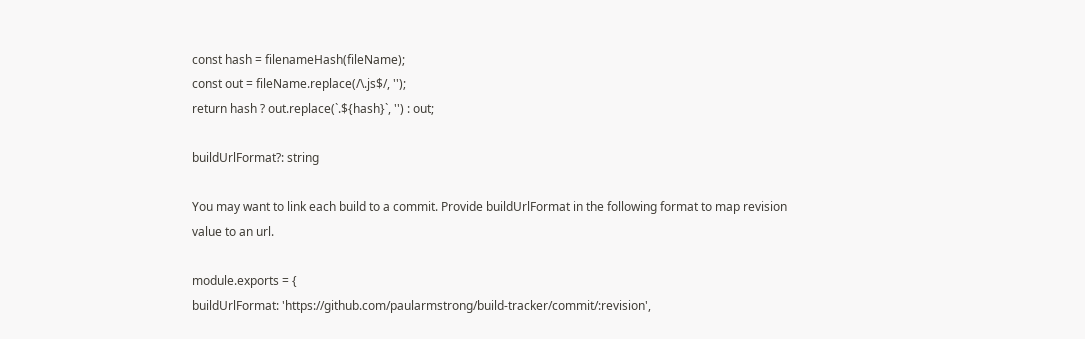const hash = filenameHash(fileName);
const out = fileName.replace(/\.js$/, '');
return hash ? out.replace(`.${hash}`, '') : out;

buildUrlFormat?: string

You may want to link each build to a commit. Provide buildUrlFormat in the following format to map revision value to an url.

module.exports = {
buildUrlFormat: 'https://github.com/paularmstrong/build-tracker/commit/:revision',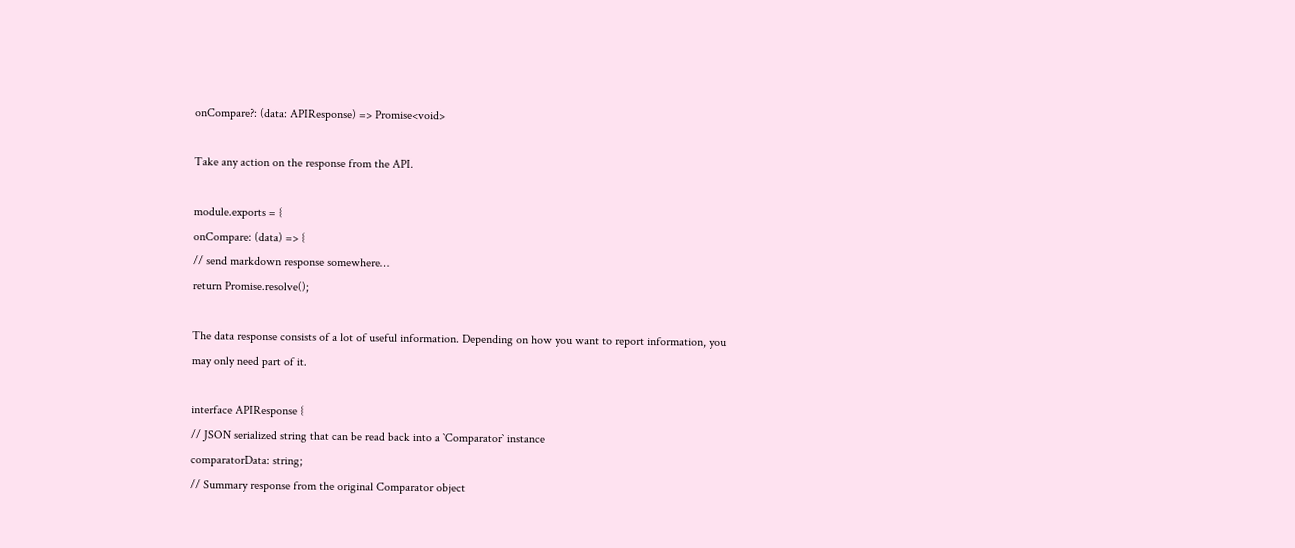onCompare?: (data: APIResponse) => Promise<void>

Take any action on the response from the API.

module.exports = {
onCompare: (data) => {
// send markdown response somewhere…
return Promise.resolve();

The data response consists of a lot of useful information. Depending on how you want to report information, you may only need part of it.

interface APIResponse {
// JSON serialized string that can be read back into a `Comparator` instance
comparatorData: string;
// Summary response from the original Comparator object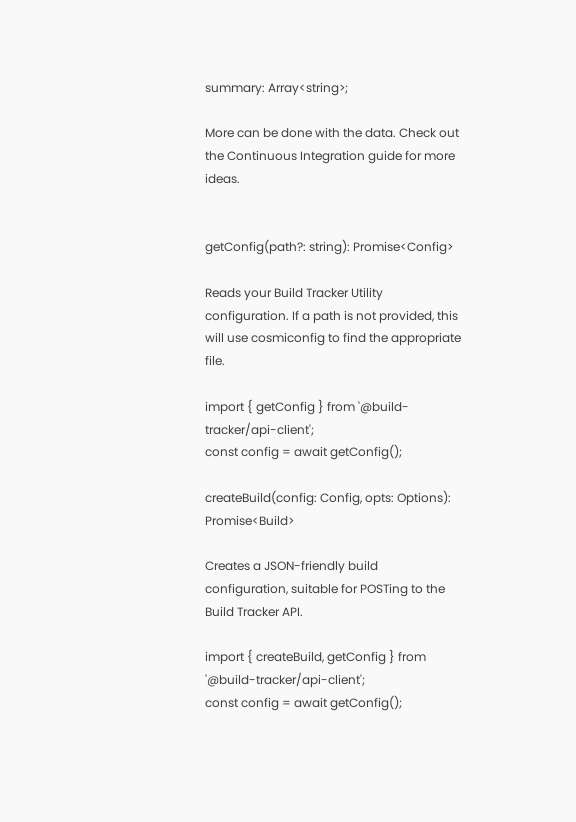summary: Array<string>;

More can be done with the data. Check out the Continuous Integration guide for more ideas.


getConfig(path?: string): Promise<Config>

Reads your Build Tracker Utility configuration. If a path is not provided, this will use cosmiconfig to find the appropriate file.

import { getConfig } from '@build-tracker/api-client';
const config = await getConfig();

createBuild(config: Config, opts: Options): Promise<Build>

Creates a JSON-friendly build configuration, suitable for POSTing to the Build Tracker API.

import { createBuild, getConfig } from '@build-tracker/api-client';
const config = await getConfig();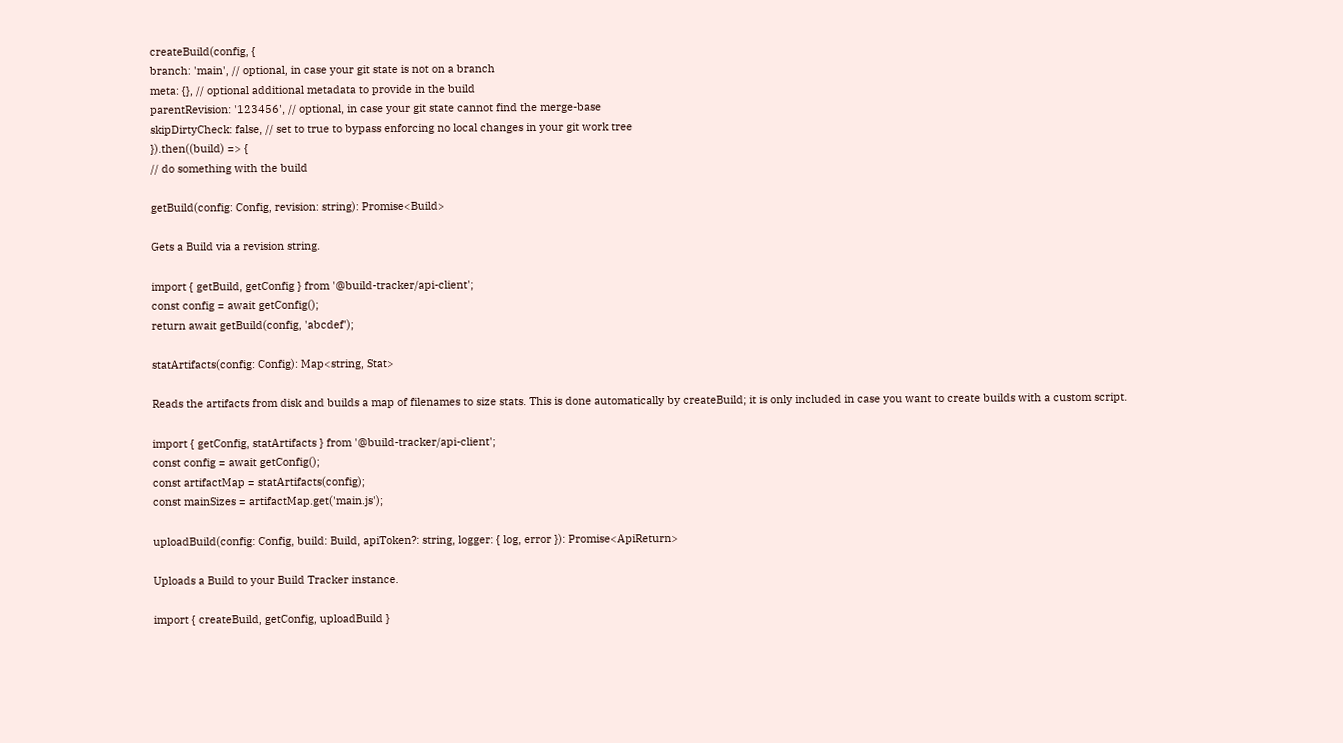createBuild(config, {
branch: 'main', // optional, in case your git state is not on a branch
meta: {}, // optional additional metadata to provide in the build
parentRevision: '123456', // optional, in case your git state cannot find the merge-base
skipDirtyCheck: false, // set to true to bypass enforcing no local changes in your git work tree
}).then((build) => {
// do something with the build

getBuild(config: Config, revision: string): Promise<Build>

Gets a Build via a revision string.

import { getBuild, getConfig } from '@build-tracker/api-client';
const config = await getConfig();
return await getBuild(config, 'abcdef');

statArtifacts(config: Config): Map<string, Stat>

Reads the artifacts from disk and builds a map of filenames to size stats. This is done automatically by createBuild; it is only included in case you want to create builds with a custom script.

import { getConfig, statArtifacts } from '@build-tracker/api-client';
const config = await getConfig();
const artifactMap = statArtifacts(config);
const mainSizes = artifactMap.get('main.js');

uploadBuild(config: Config, build: Build, apiToken?: string, logger: { log, error }): Promise<ApiReturn>

Uploads a Build to your Build Tracker instance.

import { createBuild, getConfig, uploadBuild }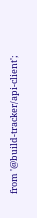from '@build-tracker/api-client';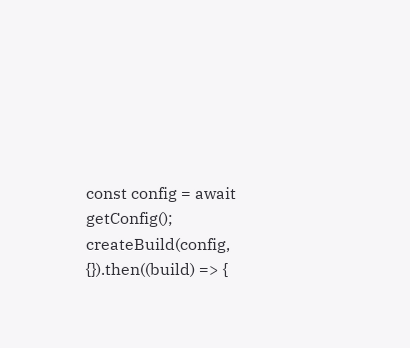const config = await getConfig();
createBuild(config, {}).then((build) => {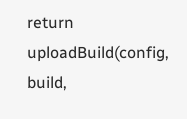return uploadBuild(config, build,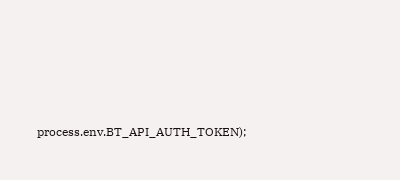process.env.BT_API_AUTH_TOKEN);